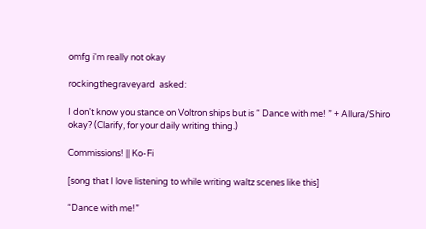omfg i'm really not okay

rockingthegraveyard  asked:

I don't know you stance on Voltron ships but is “ Dance with me! ” + Allura/Shiro okay? (Clarify, for your daily writing thing.)

Commissions! || Ko-Fi

[song that I love listening to while writing waltz scenes like this]

“Dance with me!”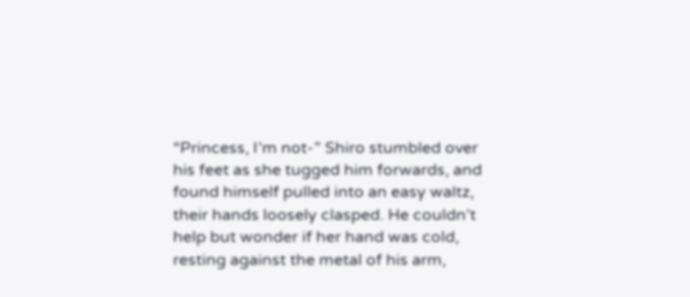“Princess, I’m not-” Shiro stumbled over his feet as she tugged him forwards, and found himself pulled into an easy waltz, their hands loosely clasped. He couldn’t help but wonder if her hand was cold, resting against the metal of his arm,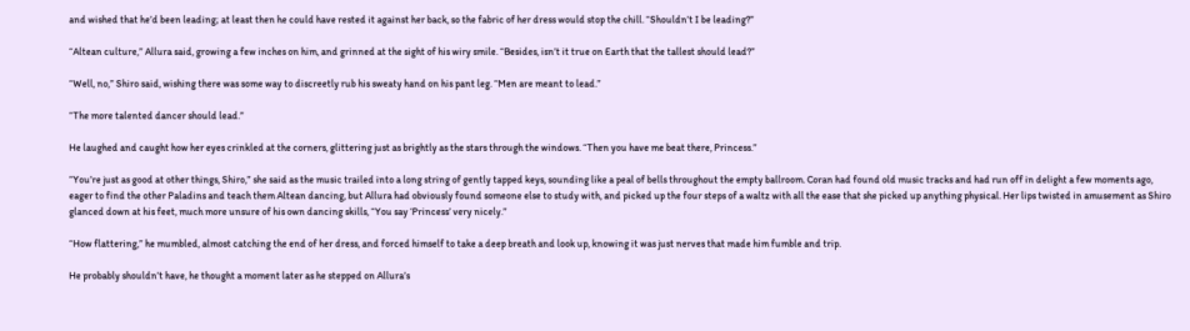and wished that he’d been leading; at least then he could have rested it against her back, so the fabric of her dress would stop the chill. “Shouldn’t I be leading?”

“Altean culture,” Allura said, growing a few inches on him, and grinned at the sight of his wiry smile. “Besides, isn’t it true on Earth that the tallest should lead?”

“Well, no,” Shiro said, wishing there was some way to discreetly rub his sweaty hand on his pant leg. “Men are meant to lead.”

“The more talented dancer should lead.”

He laughed and caught how her eyes crinkled at the corners, glittering just as brightly as the stars through the windows. “Then you have me beat there, Princess.”

“You’re just as good at other things, Shiro,” she said as the music trailed into a long string of gently tapped keys, sounding like a peal of bells throughout the empty ballroom. Coran had found old music tracks and had run off in delight a few moments ago, eager to find the other Paladins and teach them Altean dancing, but Allura had obviously found someone else to study with, and picked up the four steps of a waltz with all the ease that she picked up anything physical. Her lips twisted in amusement as Shiro glanced down at his feet, much more unsure of his own dancing skills, “You say ‘Princess’ very nicely.”

“How flattering,” he mumbled, almost catching the end of her dress, and forced himself to take a deep breath and look up, knowing it was just nerves that made him fumble and trip.

He probably shouldn’t have, he thought a moment later as he stepped on Allura’s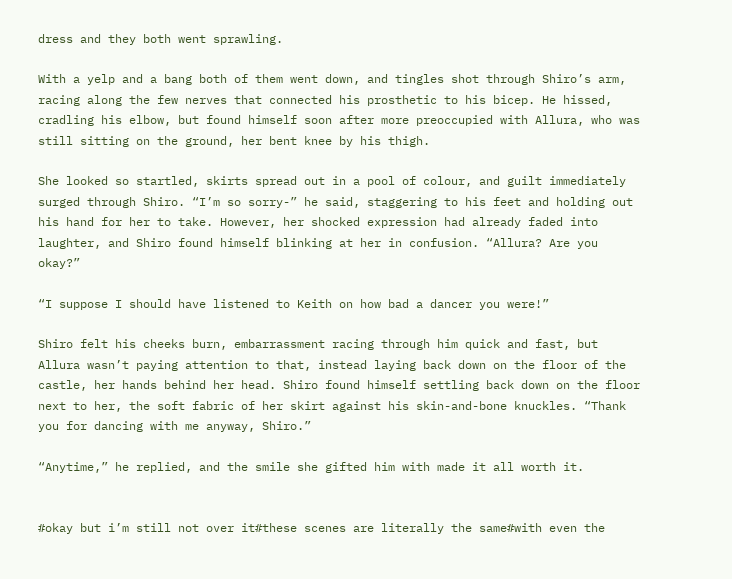dress and they both went sprawling.

With a yelp and a bang both of them went down, and tingles shot through Shiro’s arm, racing along the few nerves that connected his prosthetic to his bicep. He hissed, cradling his elbow, but found himself soon after more preoccupied with Allura, who was still sitting on the ground, her bent knee by his thigh.

She looked so startled, skirts spread out in a pool of colour, and guilt immediately surged through Shiro. “I’m so sorry-” he said, staggering to his feet and holding out his hand for her to take. However, her shocked expression had already faded into laughter, and Shiro found himself blinking at her in confusion. “Allura? Are you okay?”

“I suppose I should have listened to Keith on how bad a dancer you were!”

Shiro felt his cheeks burn, embarrassment racing through him quick and fast, but Allura wasn’t paying attention to that, instead laying back down on the floor of the castle, her hands behind her head. Shiro found himself settling back down on the floor next to her, the soft fabric of her skirt against his skin-and-bone knuckles. “Thank you for dancing with me anyway, Shiro.”

“Anytime,” he replied, and the smile she gifted him with made it all worth it.


#okay but i’m still not over it#these scenes are literally the same#with even the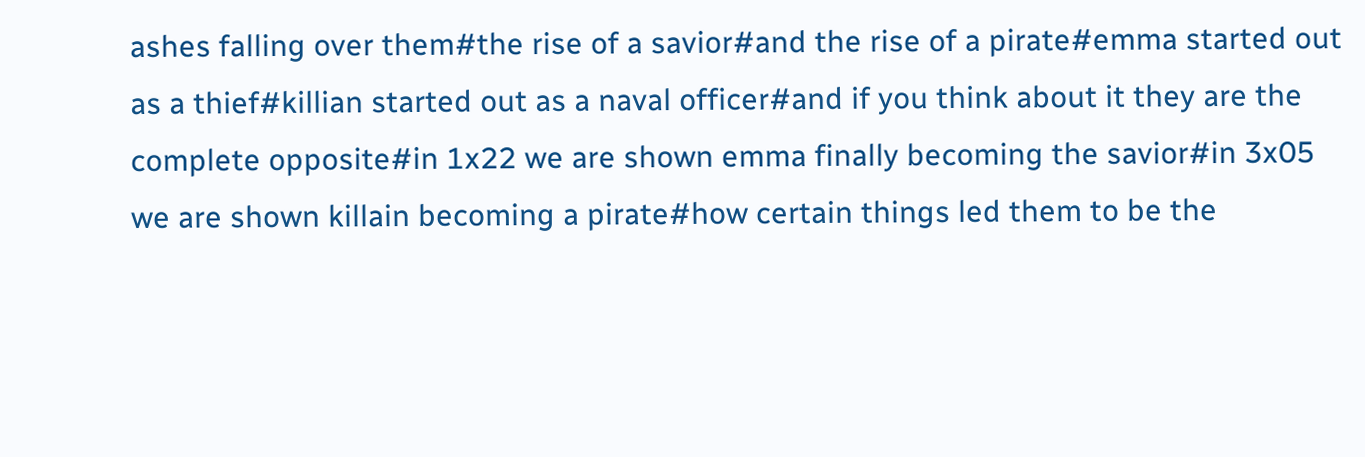ashes falling over them#the rise of a savior#and the rise of a pirate#emma started out as a thief#killian started out as a naval officer#and if you think about it they are the complete opposite#in 1x22 we are shown emma finally becoming the savior#in 3x05 we are shown killain becoming a pirate#how certain things led them to be the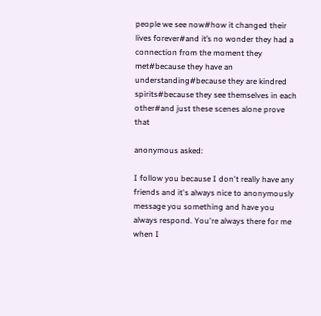people we see now#how it changed their lives forever#and it’s no wonder they had a connection from the moment they met#because they have an understanding#because they are kindred spirits#because they see themselves in each other#and just these scenes alone prove that

anonymous asked:

I follow you because I don't really have any friends and it's always nice to anonymously message you something and have you always respond. You're always there for me when I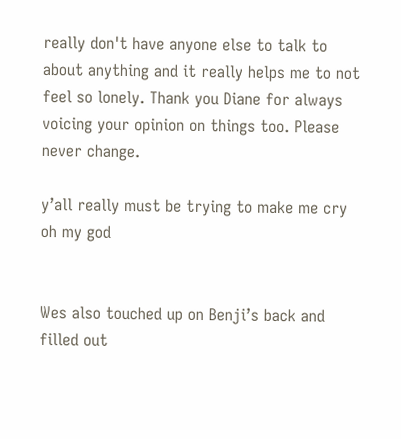really don't have anyone else to talk to about anything and it really helps me to not feel so lonely. Thank you Diane for always voicing your opinion on things too. Please never change.

y’all really must be trying to make me cry oh my god


Wes also touched up on Benji’s back and filled out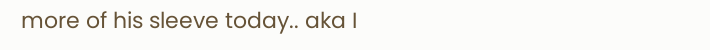more of his sleeve today.. aka I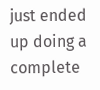just ended up doing a complete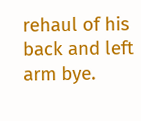rehaul of his back and left arm bye.